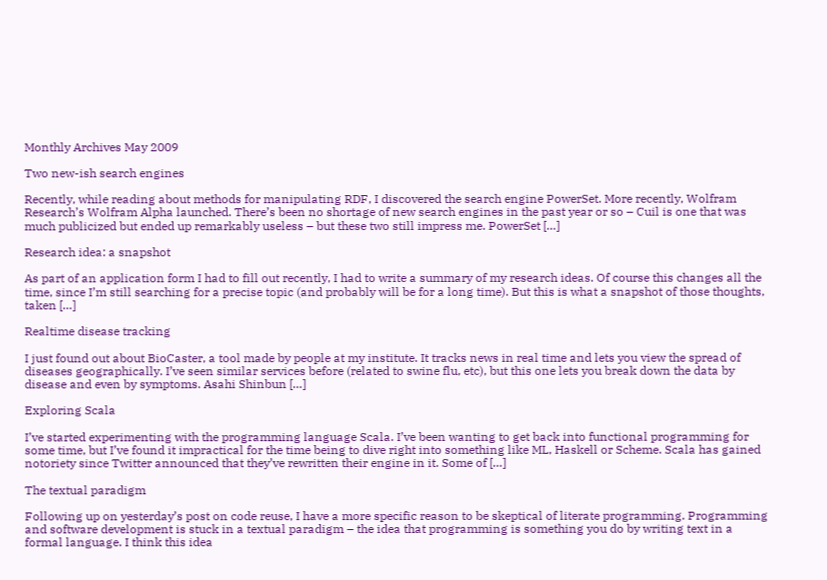Monthly Archives May 2009

Two new-ish search engines

Recently, while reading about methods for manipulating RDF, I discovered the search engine PowerSet. More recently, Wolfram Research’s Wolfram Alpha launched. There’s been no shortage of new search engines in the past year or so – Cuil is one that was much publicized but ended up remarkably useless – but these two still impress me. PowerSet […]

Research idea: a snapshot

As part of an application form I had to fill out recently, I had to write a summary of my research ideas. Of course this changes all the time, since I’m still searching for a precise topic (and probably will be for a long time). But this is what a snapshot of those thoughts, taken […]

Realtime disease tracking

I just found out about BioCaster, a tool made by people at my institute. It tracks news in real time and lets you view the spread of diseases geographically. I’ve seen similar services before (related to swine flu, etc), but this one lets you break down the data by disease and even by symptoms. Asahi Shinbun […]

Exploring Scala

I’ve started experimenting with the programming language Scala. I’ve been wanting to get back into functional programming for some time, but I’ve found it impractical for the time being to dive right into something like ML, Haskell or Scheme. Scala has gained notoriety since Twitter announced that they’ve rewritten their engine in it. Some of […]

The textual paradigm

Following up on yesterday’s post on code reuse, I have a more specific reason to be skeptical of literate programming. Programming and software development is stuck in a textual paradigm – the idea that programming is something you do by writing text in a formal language. I think this idea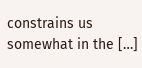constrains us somewhat in the […]